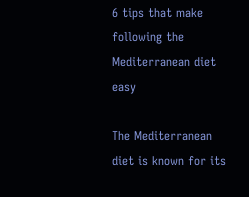6 tips that make following the Mediterranean diet easy

The Mediterranean diet is known for its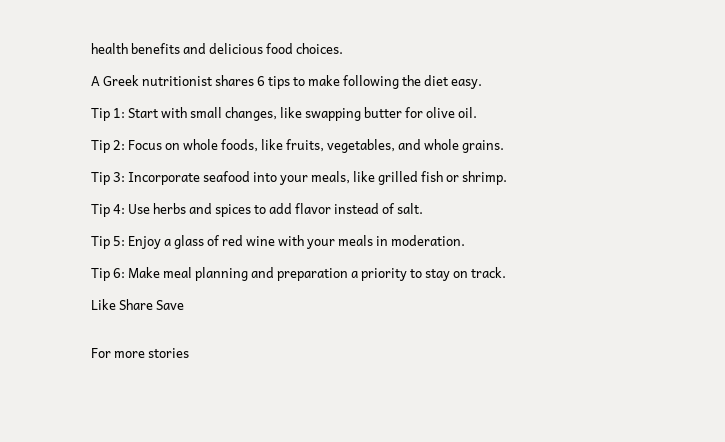health benefits and delicious food choices.

A Greek nutritionist shares 6 tips to make following the diet easy.

Tip 1: Start with small changes, like swapping butter for olive oil.

Tip 2: Focus on whole foods, like fruits, vegetables, and whole grains.

Tip 3: Incorporate seafood into your meals, like grilled fish or shrimp.

Tip 4: Use herbs and spices to add flavor instead of salt.

Tip 5: Enjoy a glass of red wine with your meals in moderation.

Tip 6: Make meal planning and preparation a priority to stay on track.

Like Share Save


For more stories